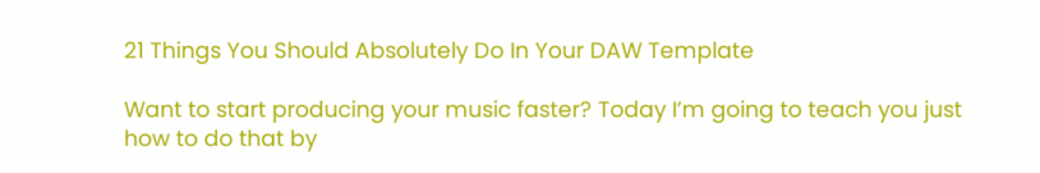21 Things You Should Absolutely Do In Your DAW Template

Want to start producing your music faster? Today I’m going to teach you just how to do that by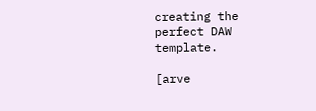creating the perfect DAW template.

[arve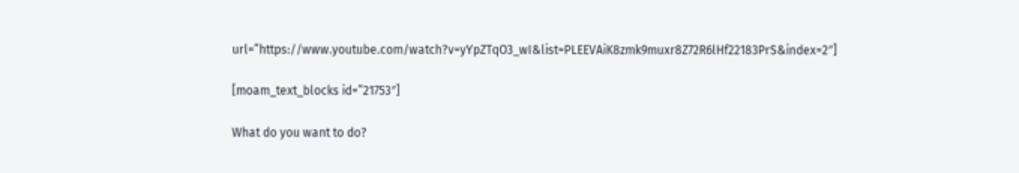url=”https://www.youtube.com/watch?v=yYpZTqO3_wI&list=PLEEVAiK8zmk9muxr8Z72R6lHf22183PrS&index=2″]

[moam_text_blocks id=”21753″]

What do you want to do?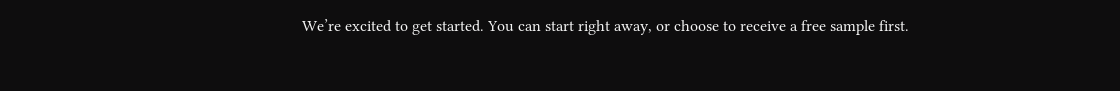We’re excited to get started. You can start right away, or choose to receive a free sample first.